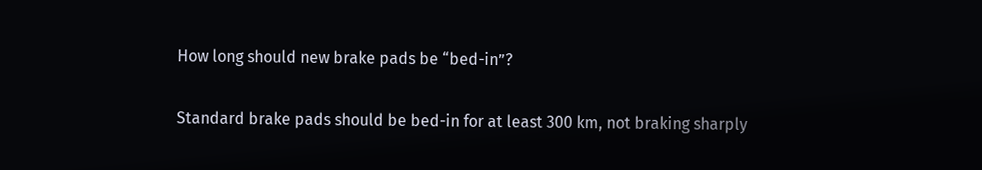How long should new brake pads be “bed-in”?

Standard brake pads should be bed-in for at least 300 km, not braking sharply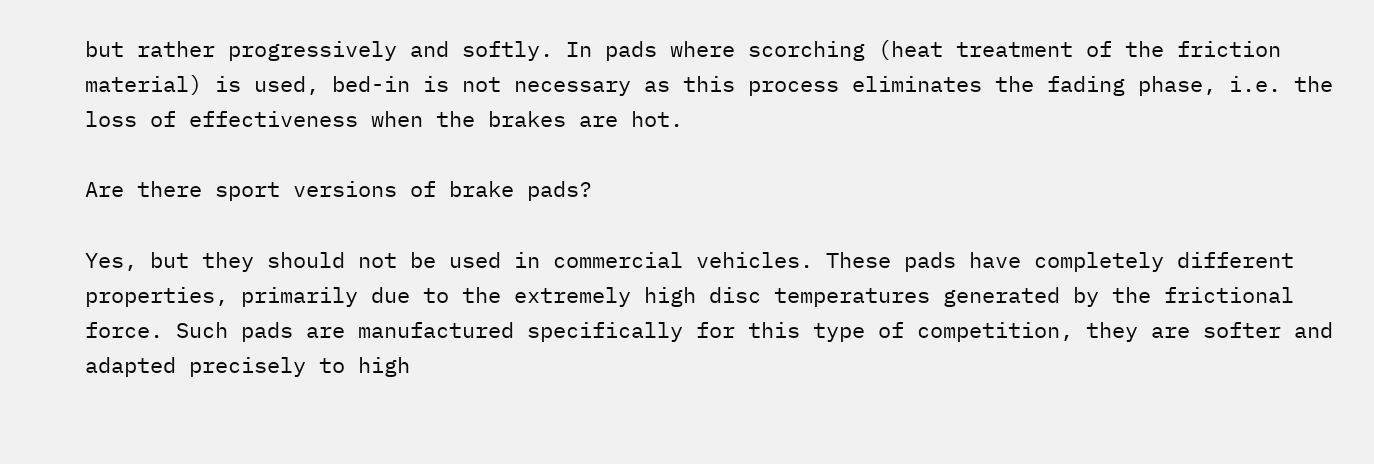but rather progressively and softly. In pads where scorching (heat treatment of the friction material) is used, bed-in is not necessary as this process eliminates the fading phase, i.e. the loss of effectiveness when the brakes are hot.

Are there sport versions of brake pads?

Yes, but they should not be used in commercial vehicles. These pads have completely different properties, primarily due to the extremely high disc temperatures generated by the frictional force. Such pads are manufactured specifically for this type of competition, they are softer and adapted precisely to high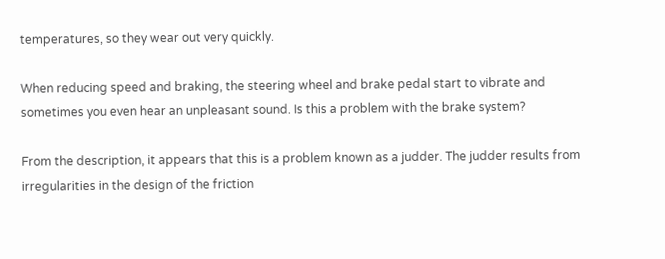temperatures, so they wear out very quickly.

When reducing speed and braking, the steering wheel and brake pedal start to vibrate and sometimes you even hear an unpleasant sound. Is this a problem with the brake system?

From the description, it appears that this is a problem known as a judder. The judder results from irregularities in the design of the friction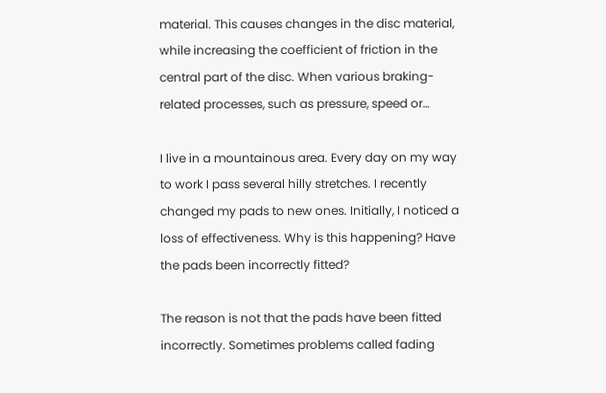material. This causes changes in the disc material, while increasing the coefficient of friction in the central part of the disc. When various braking-related processes, such as pressure, speed or…

I live in a mountainous area. Every day on my way to work I pass several hilly stretches. I recently changed my pads to new ones. Initially, I noticed a loss of effectiveness. Why is this happening? Have the pads been incorrectly fitted?

The reason is not that the pads have been fitted incorrectly. Sometimes problems called fading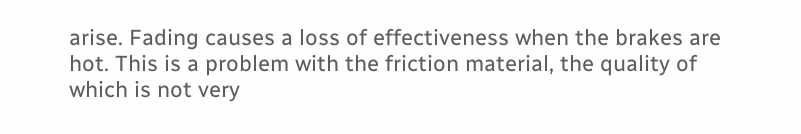arise. Fading causes a loss of effectiveness when the brakes are hot. This is a problem with the friction material, the quality of which is not very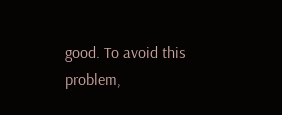good. To avoid this problem,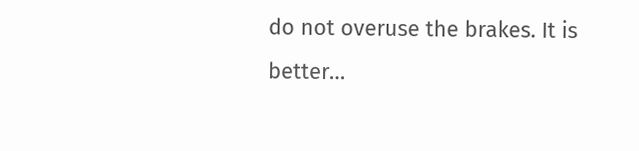do not overuse the brakes. It is better…